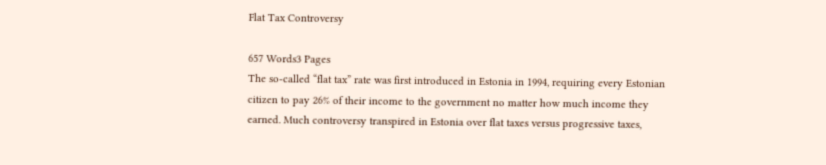Flat Tax Controversy

657 Words3 Pages
The so-called “flat tax” rate was first introduced in Estonia in 1994, requiring every Estonian citizen to pay 26% of their income to the government no matter how much income they earned. Much controversy transpired in Estonia over flat taxes versus progressive taxes,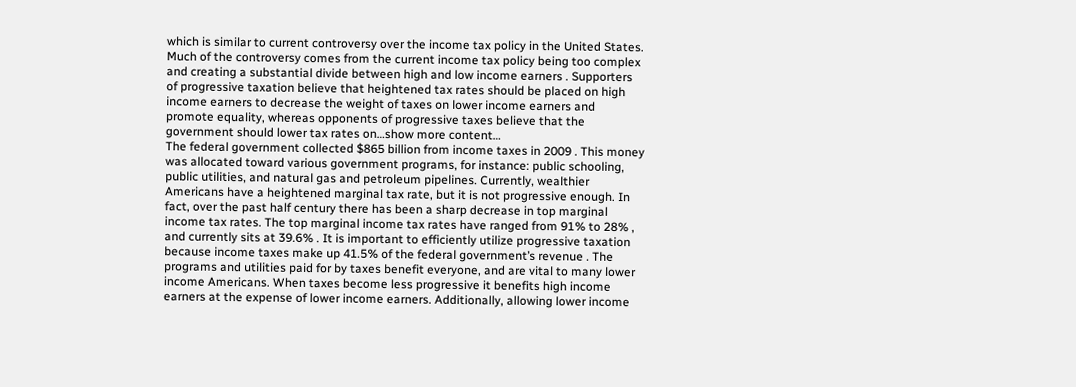which is similar to current controversy over the income tax policy in the United States. Much of the controversy comes from the current income tax policy being too complex and creating a substantial divide between high and low income earners . Supporters of progressive taxation believe that heightened tax rates should be placed on high income earners to decrease the weight of taxes on lower income earners and promote equality, whereas opponents of progressive taxes believe that the government should lower tax rates on…show more content…
The federal government collected $865 billion from income taxes in 2009 . This money was allocated toward various government programs, for instance: public schooling, public utilities, and natural gas and petroleum pipelines. Currently, wealthier Americans have a heightened marginal tax rate, but it is not progressive enough. In fact, over the past half century there has been a sharp decrease in top marginal income tax rates. The top marginal income tax rates have ranged from 91% to 28% , and currently sits at 39.6% . It is important to efficiently utilize progressive taxation because income taxes make up 41.5% of the federal government’s revenue . The programs and utilities paid for by taxes benefit everyone, and are vital to many lower income Americans. When taxes become less progressive it benefits high income earners at the expense of lower income earners. Additionally, allowing lower income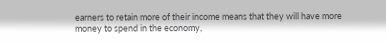earners to retain more of their income means that they will have more money to spend in the economy,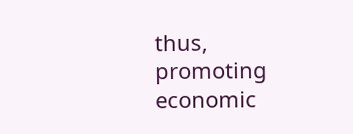thus, promoting economic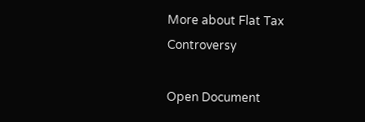More about Flat Tax Controversy

Open Document